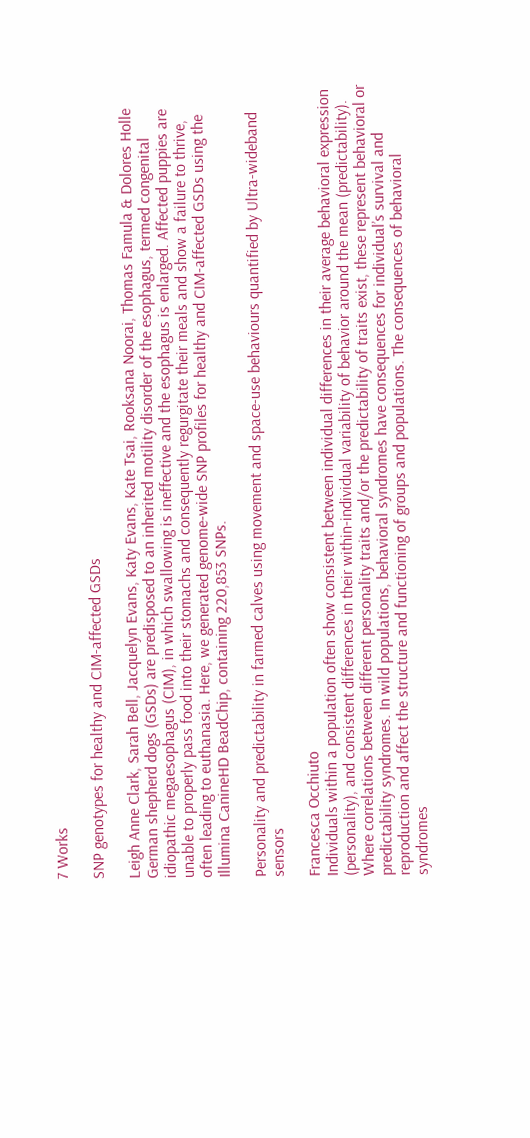7 Works

SNP genotypes for healthy and CIM-affected GSDs

Leigh Anne Clark, Sarah Bell, Jacquelyn Evans, Katy Evans, Kate Tsai, Rooksana Noorai, Thomas Famula & Dolores Holle
German shepherd dogs (GSDs) are predisposed to an inherited motility disorder of the esophagus, termed congenital idiopathic megaesophagus (CIM), in which swallowing is ineffective and the esophagus is enlarged. Affected puppies are unable to properly pass food into their stomachs and consequently regurgitate their meals and show a failure to thrive, often leading to euthanasia. Here, we generated genome-wide SNP profiles for healthy and CIM-affected GSDs using the Illumina CanineHD BeadChip, containing 220,853 SNPs.

Personality and predictability in farmed calves using movement and space-use behaviours quantified by Ultra-wideband sensors

Francesca Occhiuto
Individuals within a population often show consistent between individual differences in their average behavioral expression (personality), and consistent differences in their within-individual variability of behavior around the mean (predictability). Where correlations between different personality traits and/or the predictability of traits exist, these represent behavioral or predictability syndromes. In wild populations, behavioral syndromes have consequences for individual’s survival and reproduction and affect the structure and functioning of groups and populations. The consequences of behavioral syndromes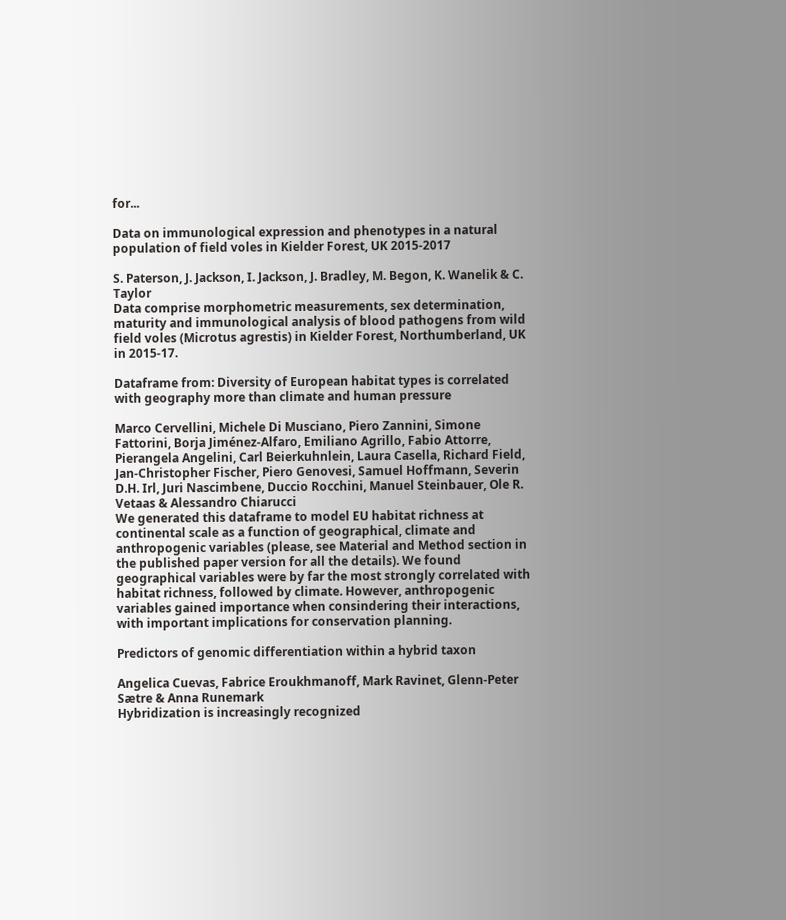for...

Data on immunological expression and phenotypes in a natural population of field voles in Kielder Forest, UK 2015-2017

S. Paterson, J. Jackson, I. Jackson, J. Bradley, M. Begon, K. Wanelik & C. Taylor
Data comprise morphometric measurements, sex determination, maturity and immunological analysis of blood pathogens from wild field voles (Microtus agrestis) in Kielder Forest, Northumberland, UK in 2015-17.

Dataframe from: Diversity of European habitat types is correlated with geography more than climate and human pressure

Marco Cervellini, Michele Di Musciano, Piero Zannini, Simone Fattorini, Borja Jiménez-Alfaro, Emiliano Agrillo, Fabio Attorre, Pierangela Angelini, Carl Beierkuhnlein, Laura Casella, Richard Field, Jan-Christopher Fischer, Piero Genovesi, Samuel Hoffmann, Severin D.H. Irl, Juri Nascimbene, Duccio Rocchini, Manuel Steinbauer, Ole R. Vetaas & Alessandro Chiarucci
We generated this dataframe to model EU habitat richness at continental scale as a function of geographical, climate and anthropogenic variables (please, see Material and Method section in the published paper version for all the details). We found geographical variables were by far the most strongly correlated with habitat richness, followed by climate. However, anthropogenic variables gained importance when consindering their interactions, with important implications for conservation planning.

Predictors of genomic differentiation within a hybrid taxon

Angelica Cuevas, Fabrice Eroukhmanoff, Mark Ravinet, Glenn-Peter Sætre & Anna Runemark
Hybridization is increasingly recognized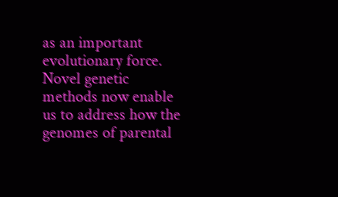as an important evolutionary force. Novel genetic methods now enable us to address how the genomes of parental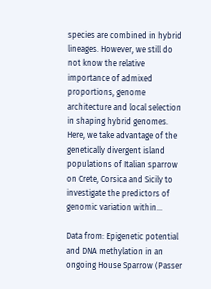species are combined in hybrid lineages. However, we still do not know the relative importance of admixed proportions, genome architecture and local selection in shaping hybrid genomes. Here, we take advantage of the genetically divergent island populations of Italian sparrow on Crete, Corsica and Sicily to investigate the predictors of genomic variation within...

Data from: Epigenetic potential and DNA methylation in an ongoing House Sparrow (Passer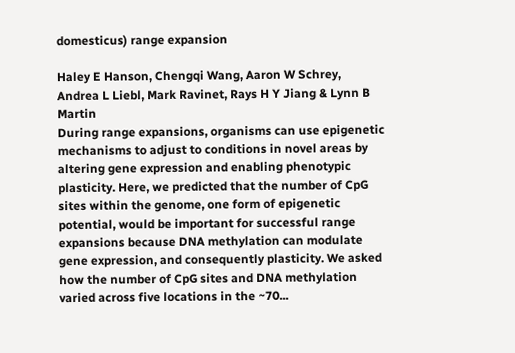domesticus) range expansion

Haley E Hanson, Chengqi Wang, Aaron W Schrey, Andrea L Liebl, Mark Ravinet, Rays H Y Jiang & Lynn B Martin
During range expansions, organisms can use epigenetic mechanisms to adjust to conditions in novel areas by altering gene expression and enabling phenotypic plasticity. Here, we predicted that the number of CpG sites within the genome, one form of epigenetic potential, would be important for successful range expansions because DNA methylation can modulate gene expression, and consequently plasticity. We asked how the number of CpG sites and DNA methylation varied across five locations in the ~70...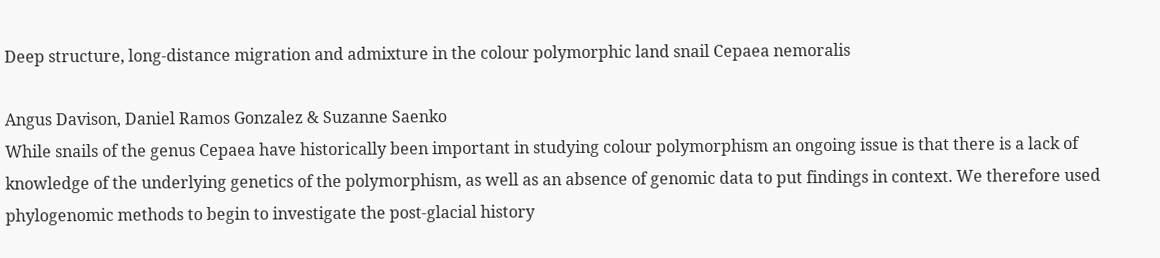Deep structure, long-distance migration and admixture in the colour polymorphic land snail Cepaea nemoralis

Angus Davison, Daniel Ramos Gonzalez & Suzanne Saenko
While snails of the genus Cepaea have historically been important in studying colour polymorphism an ongoing issue is that there is a lack of knowledge of the underlying genetics of the polymorphism, as well as an absence of genomic data to put findings in context. We therefore used phylogenomic methods to begin to investigate the post-glacial history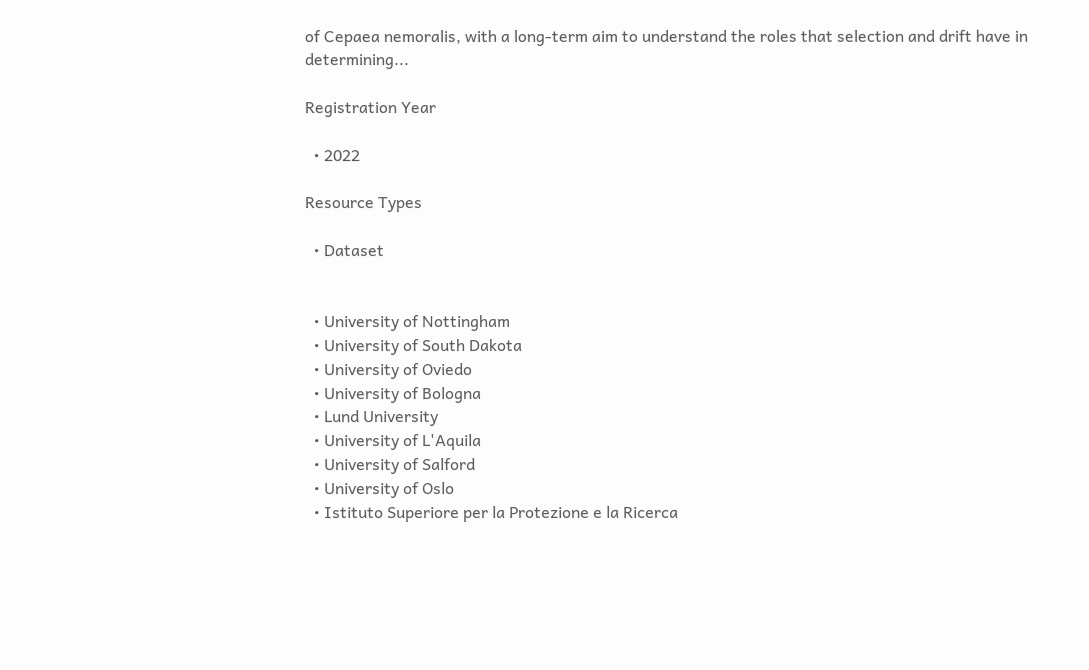of Cepaea nemoralis, with a long-term aim to understand the roles that selection and drift have in determining...

Registration Year

  • 2022

Resource Types

  • Dataset


  • University of Nottingham
  • University of South Dakota
  • University of Oviedo
  • University of Bologna
  • Lund University
  • University of L'Aquila
  • University of Salford
  • University of Oslo
  • Istituto Superiore per la Protezione e la Ricerca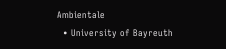Ambientale
  • University of Bayreuth